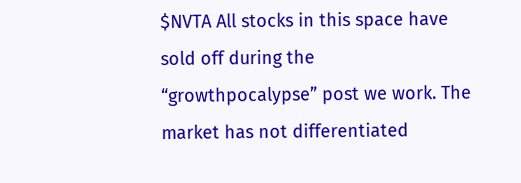$NVTA All stocks in this space have sold off during the “growthpocalypse” post we work. The market has not differentiated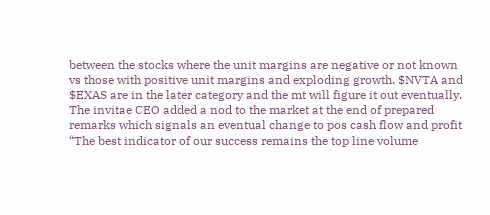between the stocks where the unit margins are negative or not known vs those with positive unit margins and exploding growth. $NVTA and $EXAS are in the later category and the mt will figure it out eventually. The invitae CEO added a nod to the market at the end of prepared remarks which signals an eventual change to pos cash flow and profit “The best indicator of our success remains the top line volume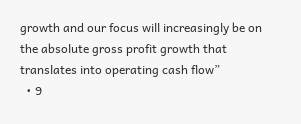growth and our focus will increasingly be on the absolute gross profit growth that translates into operating cash flow”
  • 9